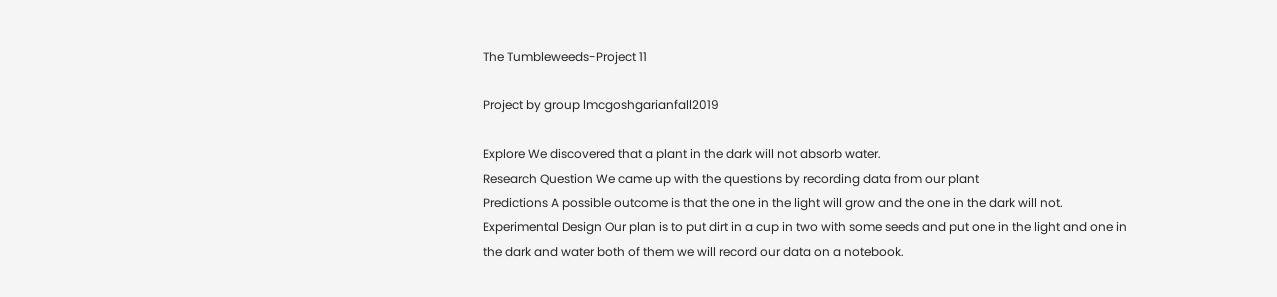The Tumbleweeds-Project 11

Project by group lmcgoshgarianfall2019

Explore We discovered that a plant in the dark will not absorb water.
Research Question We came up with the questions by recording data from our plant
Predictions A possible outcome is that the one in the light will grow and the one in the dark will not.
Experimental Design Our plan is to put dirt in a cup in two with some seeds and put one in the light and one in the dark and water both of them we will record our data on a notebook.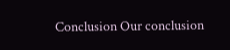Conclusion Our conclusion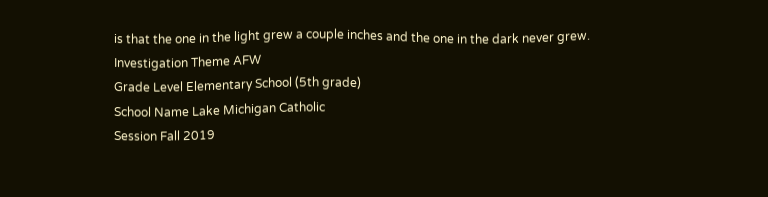is that the one in the light grew a couple inches and the one in the dark never grew.
Investigation Theme AFW
Grade Level Elementary School (5th grade)
School Name Lake Michigan Catholic
Session Fall 2019